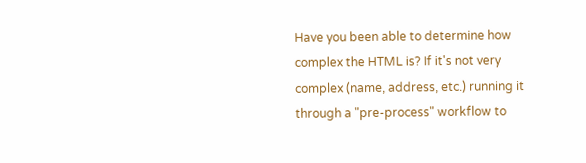Have you been able to determine how complex the HTML is? If it's not very complex (name, address, etc.) running it through a "pre-process" workflow to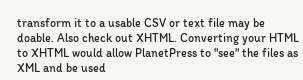transform it to a usable CSV or text file may be doable. Also check out XHTML. Converting your HTML to XHTML would allow PlanetPress to "see" the files as XML and be used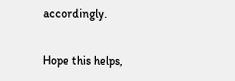accordingly.

Hope this helps,